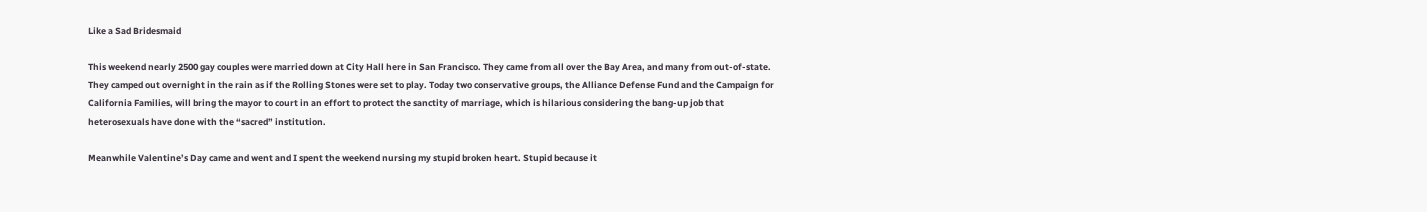Like a Sad Bridesmaid

This weekend nearly 2500 gay couples were married down at City Hall here in San Francisco. They came from all over the Bay Area, and many from out-of-state. They camped out overnight in the rain as if the Rolling Stones were set to play. Today two conservative groups, the Alliance Defense Fund and the Campaign for California Families, will bring the mayor to court in an effort to protect the sanctity of marriage, which is hilarious considering the bang-up job that heterosexuals have done with the “sacred” institution.

Meanwhile Valentine’s Day came and went and I spent the weekend nursing my stupid broken heart. Stupid because it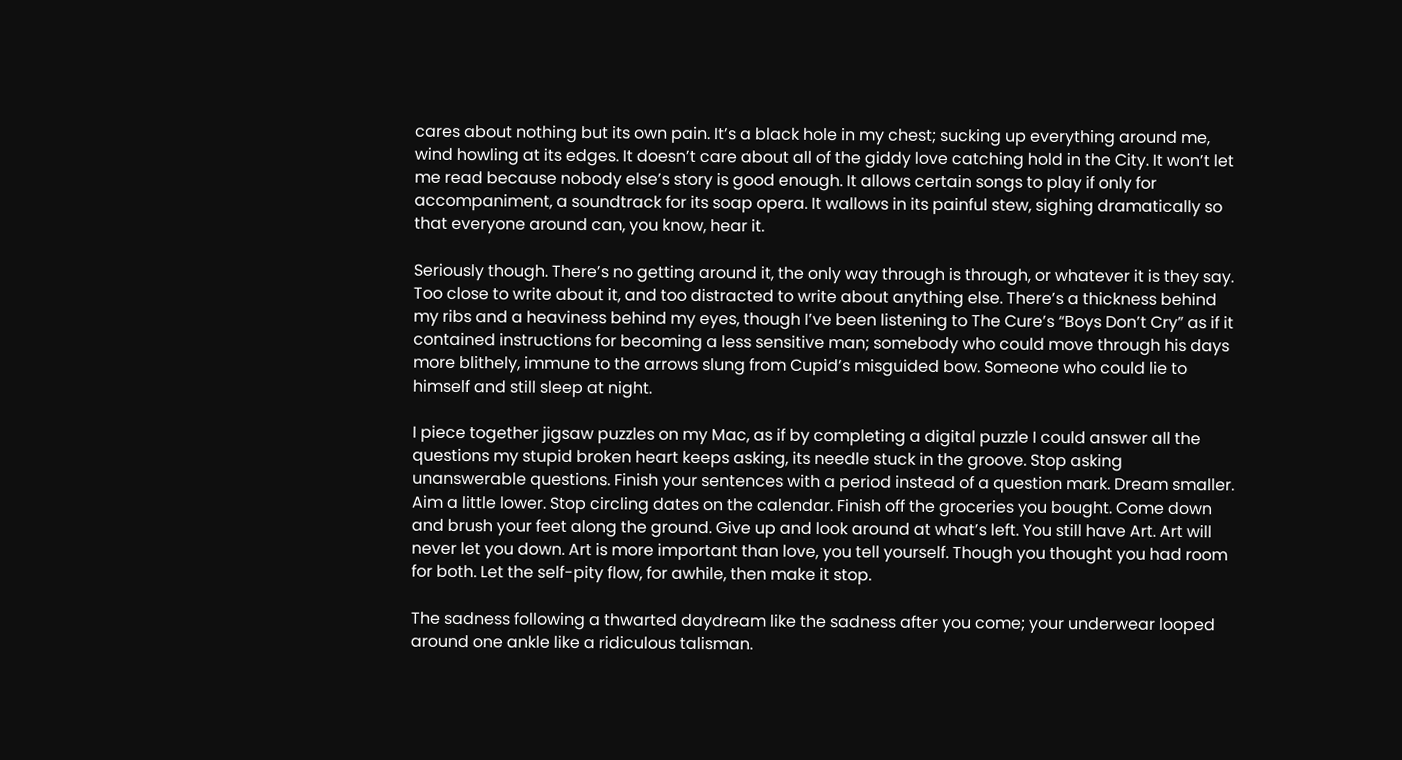cares about nothing but its own pain. It’s a black hole in my chest; sucking up everything around me, wind howling at its edges. It doesn’t care about all of the giddy love catching hold in the City. It won’t let me read because nobody else’s story is good enough. It allows certain songs to play if only for accompaniment, a soundtrack for its soap opera. It wallows in its painful stew, sighing dramatically so that everyone around can, you know, hear it.

Seriously though. There’s no getting around it, the only way through is through, or whatever it is they say. Too close to write about it, and too distracted to write about anything else. There’s a thickness behind my ribs and a heaviness behind my eyes, though I’ve been listening to The Cure’s “Boys Don’t Cry” as if it contained instructions for becoming a less sensitive man; somebody who could move through his days more blithely, immune to the arrows slung from Cupid’s misguided bow. Someone who could lie to himself and still sleep at night.

I piece together jigsaw puzzles on my Mac, as if by completing a digital puzzle I could answer all the questions my stupid broken heart keeps asking, its needle stuck in the groove. Stop asking unanswerable questions. Finish your sentences with a period instead of a question mark. Dream smaller. Aim a little lower. Stop circling dates on the calendar. Finish off the groceries you bought. Come down and brush your feet along the ground. Give up and look around at what’s left. You still have Art. Art will never let you down. Art is more important than love, you tell yourself. Though you thought you had room for both. Let the self-pity flow, for awhile, then make it stop.

The sadness following a thwarted daydream like the sadness after you come; your underwear looped around one ankle like a ridiculous talisman.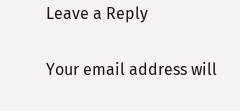Leave a Reply

Your email address will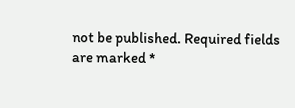not be published. Required fields are marked *